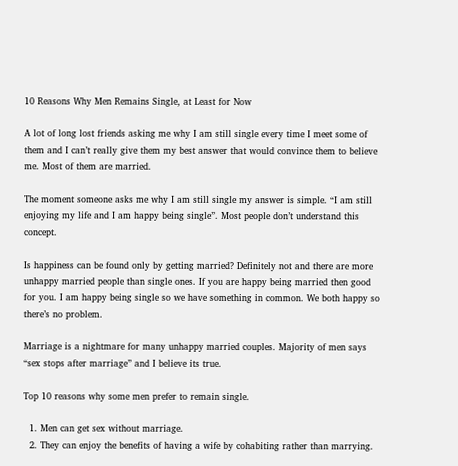10 Reasons Why Men Remains Single, at Least for Now

A lot of long lost friends asking me why I am still single every time I meet some of them and I can’t really give them my best answer that would convince them to believe me. Most of them are married.

The moment someone asks me why I am still single my answer is simple. “I am still enjoying my life and I am happy being single”. Most people don’t understand this concept.

Is happiness can be found only by getting married? Definitely not and there are more unhappy married people than single ones. If you are happy being married then good for you. I am happy being single so we have something in common. We both happy so there’s no problem.

Marriage is a nightmare for many unhappy married couples. Majority of men says “sex stops after marriage” and I believe its true.

Top 10 reasons why some men prefer to remain single.

  1. Men can get sex without marriage.
  2. They can enjoy the benefits of having a wife by cohabiting rather than marrying.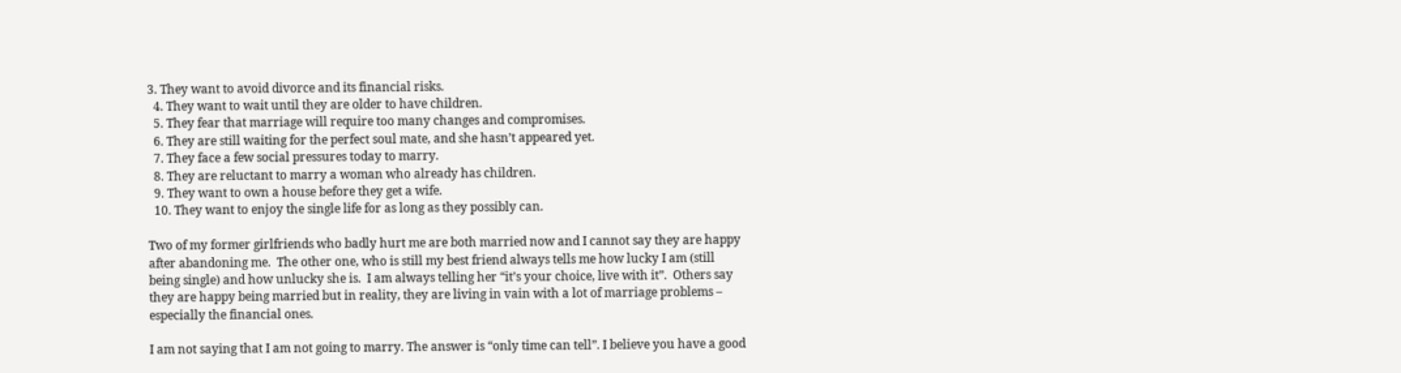3. They want to avoid divorce and its financial risks.
  4. They want to wait until they are older to have children.
  5. They fear that marriage will require too many changes and compromises.
  6. They are still waiting for the perfect soul mate, and she hasn’t appeared yet.
  7. They face a few social pressures today to marry.
  8. They are reluctant to marry a woman who already has children.
  9. They want to own a house before they get a wife.
  10. They want to enjoy the single life for as long as they possibly can.

Two of my former girlfriends who badly hurt me are both married now and I cannot say they are happy after abandoning me.  The other one, who is still my best friend always tells me how lucky I am (still being single) and how unlucky she is.  I am always telling her “it’s your choice, live with it”.  Others say they are happy being married but in reality, they are living in vain with a lot of marriage problems – especially the financial ones.

I am not saying that I am not going to marry. The answer is “only time can tell”. I believe you have a good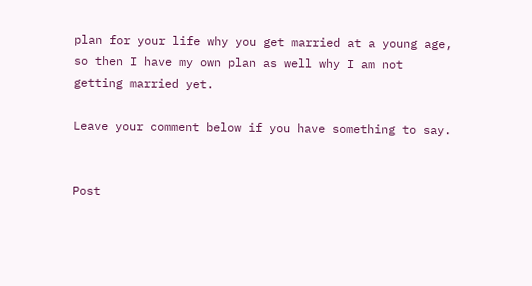plan for your life why you get married at a young age, so then I have my own plan as well why I am not getting married yet.

Leave your comment below if you have something to say.


Post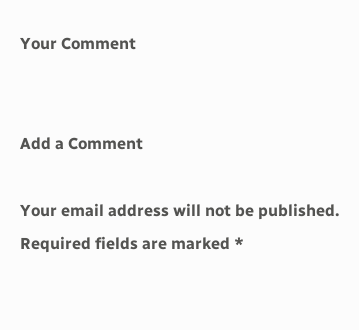Your Comment


Add a Comment

Your email address will not be published. Required fields are marked *